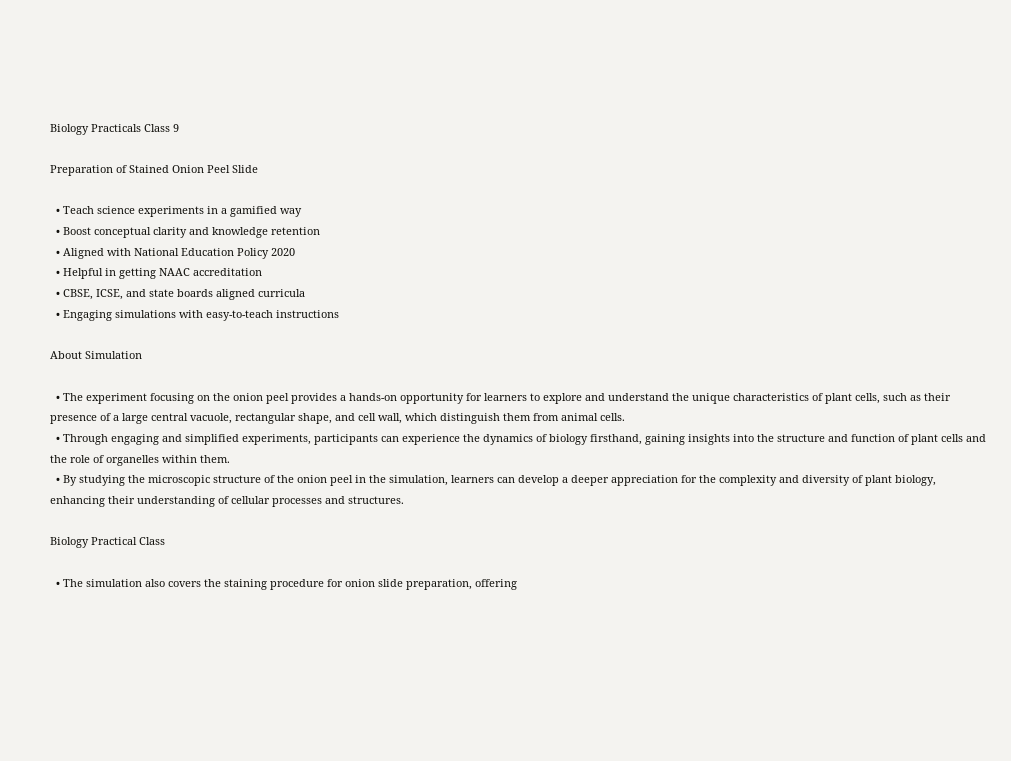Biology Practicals Class 9

Preparation of Stained Onion Peel Slide

  • Teach science experiments in a gamified way
  • Boost conceptual clarity and knowledge retention
  • Aligned with National Education Policy 2020
  • Helpful in getting NAAC accreditation
  • CBSE, ICSE, and state boards aligned curricula
  • Engaging simulations with easy-to-teach instructions

About Simulation

  • The experiment focusing on the onion peel provides a hands-on opportunity for learners to explore and understand the unique characteristics of plant cells, such as their presence of a large central vacuole, rectangular shape, and cell wall, which distinguish them from animal cells.
  • Through engaging and simplified experiments, participants can experience the dynamics of biology firsthand, gaining insights into the structure and function of plant cells and the role of organelles within them.
  • By studying the microscopic structure of the onion peel in the simulation, learners can develop a deeper appreciation for the complexity and diversity of plant biology, enhancing their understanding of cellular processes and structures.

Biology Practical Class

  • The simulation also covers the staining procedure for onion slide preparation, offering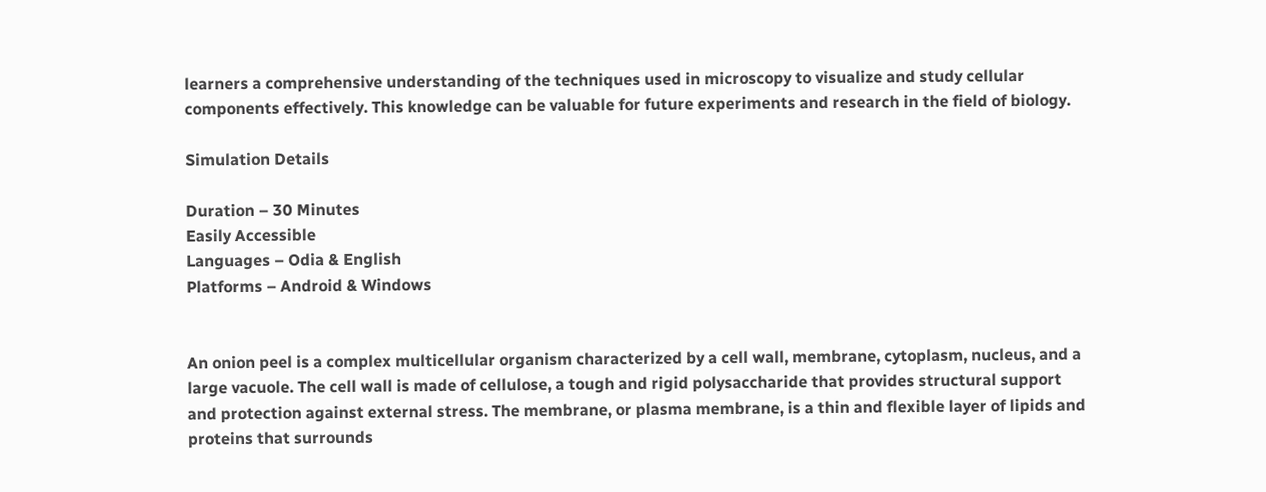learners a comprehensive understanding of the techniques used in microscopy to visualize and study cellular components effectively. This knowledge can be valuable for future experiments and research in the field of biology.

Simulation Details

Duration – 30 Minutes
Easily Accessible
Languages – Odia & English
Platforms – Android & Windows


An onion peel is a complex multicellular organism characterized by a cell wall, membrane, cytoplasm, nucleus, and a large vacuole. The cell wall is made of cellulose, a tough and rigid polysaccharide that provides structural support and protection against external stress. The membrane, or plasma membrane, is a thin and flexible layer of lipids and proteins that surrounds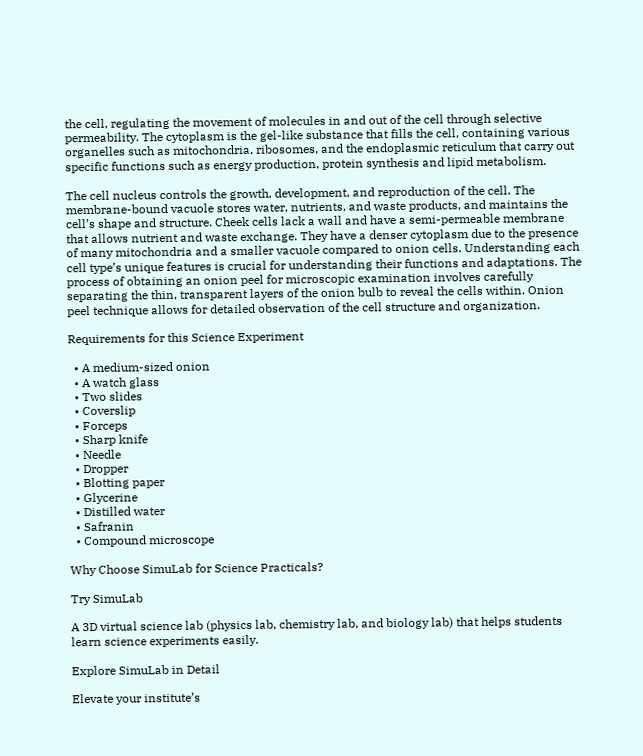the cell, regulating the movement of molecules in and out of the cell through selective permeability. The cytoplasm is the gel-like substance that fills the cell, containing various organelles such as mitochondria, ribosomes, and the endoplasmic reticulum that carry out specific functions such as energy production, protein synthesis and lipid metabolism.

The cell nucleus controls the growth, development, and reproduction of the cell. The membrane-bound vacuole stores water, nutrients, and waste products, and maintains the cell’s shape and structure. Cheek cells lack a wall and have a semi-permeable membrane that allows nutrient and waste exchange. They have a denser cytoplasm due to the presence of many mitochondria and a smaller vacuole compared to onion cells. Understanding each cell type’s unique features is crucial for understanding their functions and adaptations. The process of obtaining an onion peel for microscopic examination involves carefully separating the thin, transparent layers of the onion bulb to reveal the cells within. Onion peel technique allows for detailed observation of the cell structure and organization.

Requirements for this Science Experiment

  • A medium-sized onion
  • A watch glass
  • Two slides
  • Coverslip
  • Forceps
  • Sharp knife
  • Needle
  • Dropper
  • Blotting paper
  • Glycerine
  • Distilled water
  • Safranin
  • Compound microscope

Why Choose SimuLab for Science Practicals?

Try SimuLab

A 3D virtual science lab (physics lab, chemistry lab, and biology lab) that helps students learn science experiments easily.

Explore SimuLab in Detail

Elevate your institute’s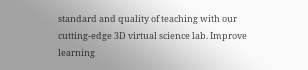standard and quality of teaching with our cutting-edge 3D virtual science lab. Improve learning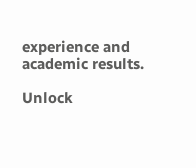experience and academic results.

Unlock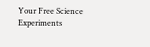Your Free Science Experiments